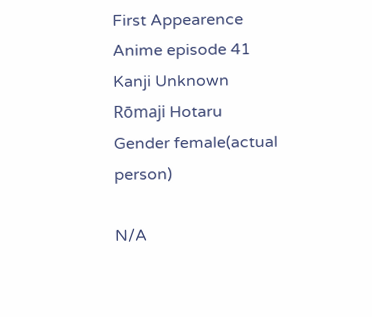First Appearence
Anime episode 41
Kanji Unknown
Rōmaji Hotaru
Gender female(actual person)

N/A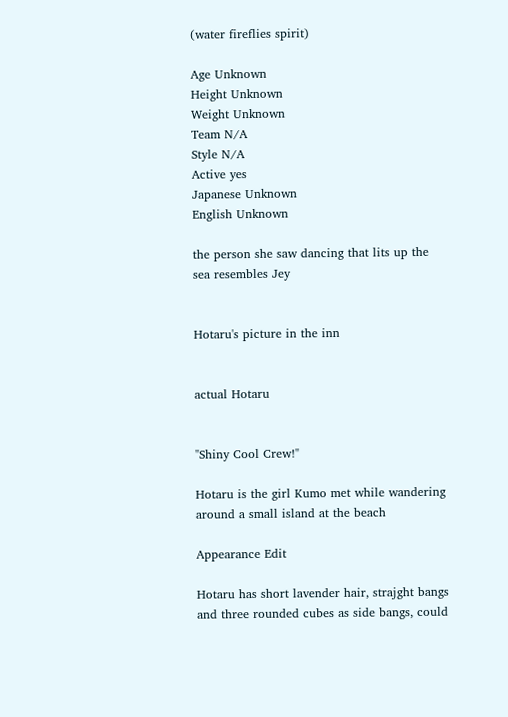(water fireflies spirit)

Age Unknown
Height Unknown
Weight Unknown
Team N/A
Style N/A
Active yes
Japanese Unknown
English Unknown

the person she saw dancing that lits up the sea resembles Jey


Hotaru's picture in the inn


actual Hotaru


"Shiny Cool Crew!"

Hotaru is the girl Kumo met while wandering around a small island at the beach

Appearance Edit

Hotaru has short lavender hair, strajght bangs and three rounded cubes as side bangs, could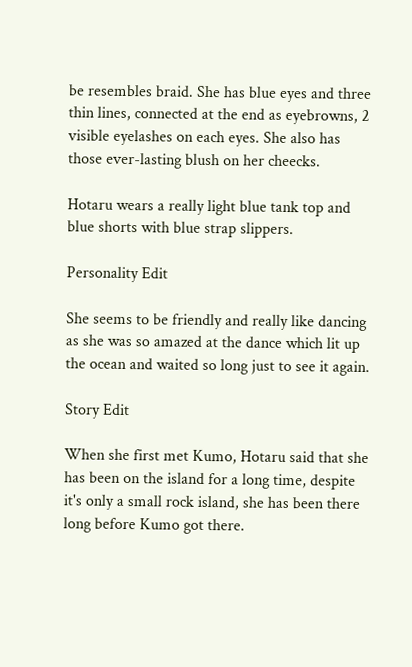be resembles braid. She has blue eyes and three thin lines, connected at the end as eyebrowns, 2 visible eyelashes on each eyes. She also has those ever-lasting blush on her cheecks.

Hotaru wears a really light blue tank top and blue shorts with blue strap slippers.

Personality Edit

She seems to be friendly and really like dancing as she was so amazed at the dance which lit up the ocean and waited so long just to see it again.

Story Edit

When she first met Kumo, Hotaru said that she has been on the island for a long time, despite it's only a small rock island, she has been there long before Kumo got there.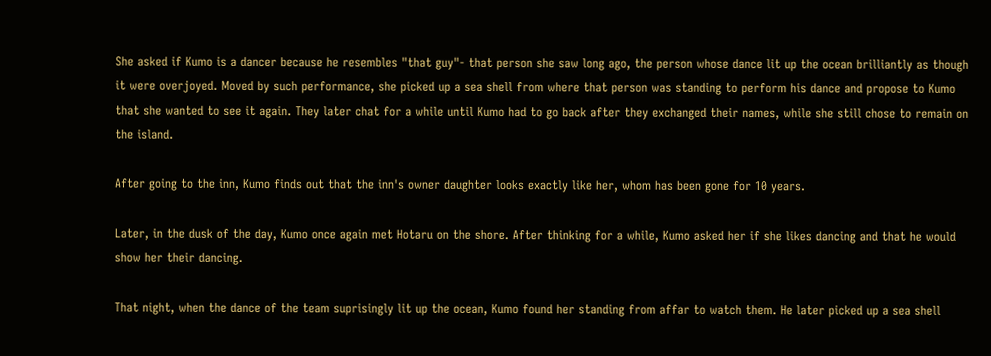She asked if Kumo is a dancer because he resembles "that guy"- that person she saw long ago, the person whose dance lit up the ocean brilliantly as though it were overjoyed. Moved by such performance, she picked up a sea shell from where that person was standing to perform his dance and propose to Kumo that she wanted to see it again. They later chat for a while until Kumo had to go back after they exchanged their names, while she still chose to remain on the island.

After going to the inn, Kumo finds out that the inn's owner daughter looks exactly like her, whom has been gone for 10 years.

Later, in the dusk of the day, Kumo once again met Hotaru on the shore. After thinking for a while, Kumo asked her if she likes dancing and that he would show her their dancing.

That night, when the dance of the team suprisingly lit up the ocean, Kumo found her standing from affar to watch them. He later picked up a sea shell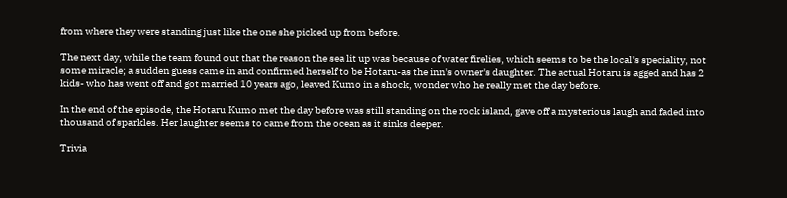from where they were standing just like the one she picked up from before.

The next day, while the team found out that the reason the sea lit up was because of water firelies, which seems to be the local's speciality, not some miracle; a sudden guess came in and confirmed herself to be Hotaru-as the inn's owner's daughter. The actual Hotaru is agged and has 2 kids- who has went off and got married 10 years ago, leaved Kumo in a shock, wonder who he really met the day before.

In the end of the episode, the Hotaru Kumo met the day before was still standing on the rock island, gave off a mysterious laugh and faded into thousand of sparkles. Her laughter seems to came from the ocean as it sinks deeper.

Trivia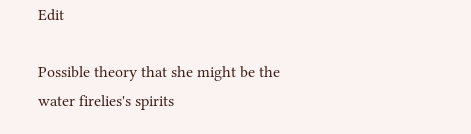Edit

Possible theory that she might be the water firelies's spirits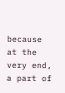because at the very end, a part of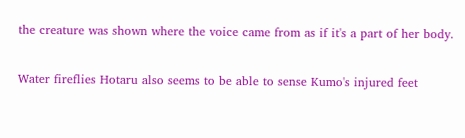the creature was shown where the voice came from as if it's a part of her body.

Water fireflies Hotaru also seems to be able to sense Kumo's injured feet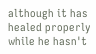although it has healed properly while he hasn't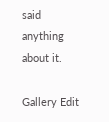said anything about it.

Gallery Edit